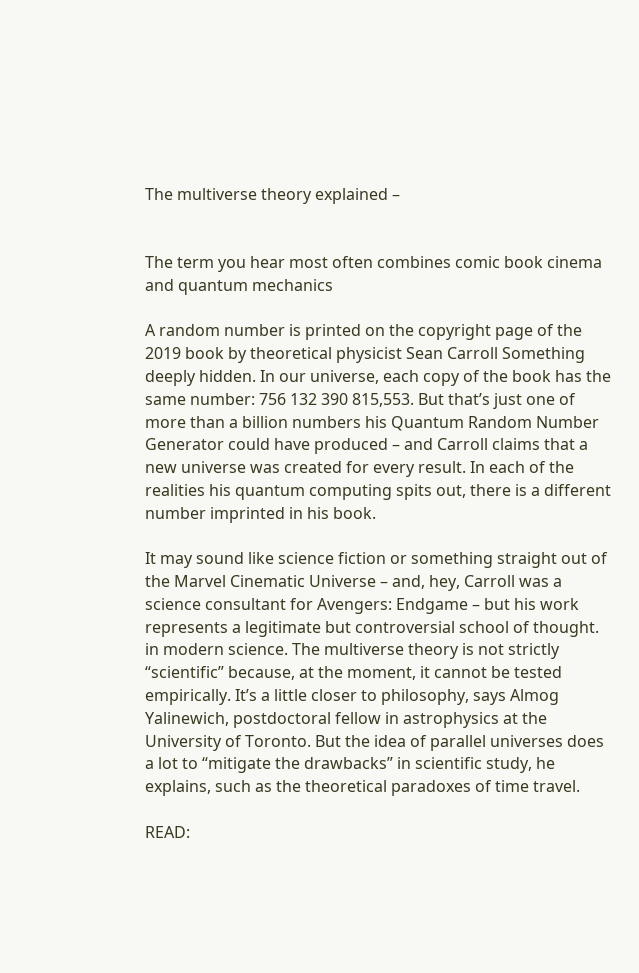The multiverse theory explained –


The term you hear most often combines comic book cinema and quantum mechanics

A random number is printed on the copyright page of the 2019 book by theoretical physicist Sean Carroll Something deeply hidden. In our universe, each copy of the book has the same number: 756 132 390 815,553. But that’s just one of more than a billion numbers his Quantum Random Number Generator could have produced – and Carroll claims that a new universe was created for every result. In each of the realities his quantum computing spits out, there is a different number imprinted in his book.

It may sound like science fiction or something straight out of the Marvel Cinematic Universe – and, hey, Carroll was a science consultant for Avengers: Endgame – but his work represents a legitimate but controversial school of thought. in modern science. The multiverse theory is not strictly “scientific” because, at the moment, it cannot be tested empirically. It’s a little closer to philosophy, says Almog Yalinewich, postdoctoral fellow in astrophysics at the University of Toronto. But the idea of parallel universes does a lot to “mitigate the drawbacks” in scientific study, he explains, such as the theoretical paradoxes of time travel.

READ: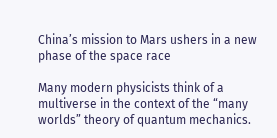China’s mission to Mars ushers in a new phase of the space race

Many modern physicists think of a multiverse in the context of the “many worlds” theory of quantum mechanics.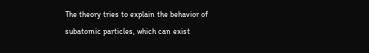The theory tries to explain the behavior of subatomic particles, which can exist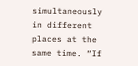simultaneously in different places at the same time. “If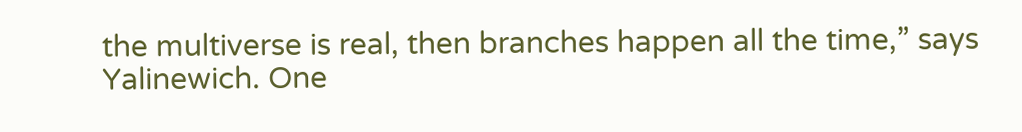the multiverse is real, then branches happen all the time,” says Yalinewich. One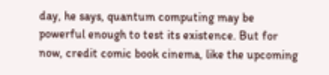day, he says, quantum computing may be powerful enough to test its existence. But for now, credit comic book cinema, like the upcoming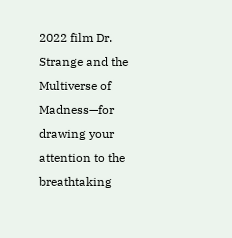2022 film Dr. Strange and the Multiverse of Madness—for drawing your attention to the breathtaking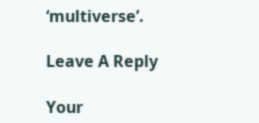‘multiverse’.

Leave A Reply

Your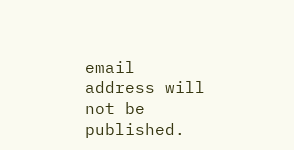email address will not be published.